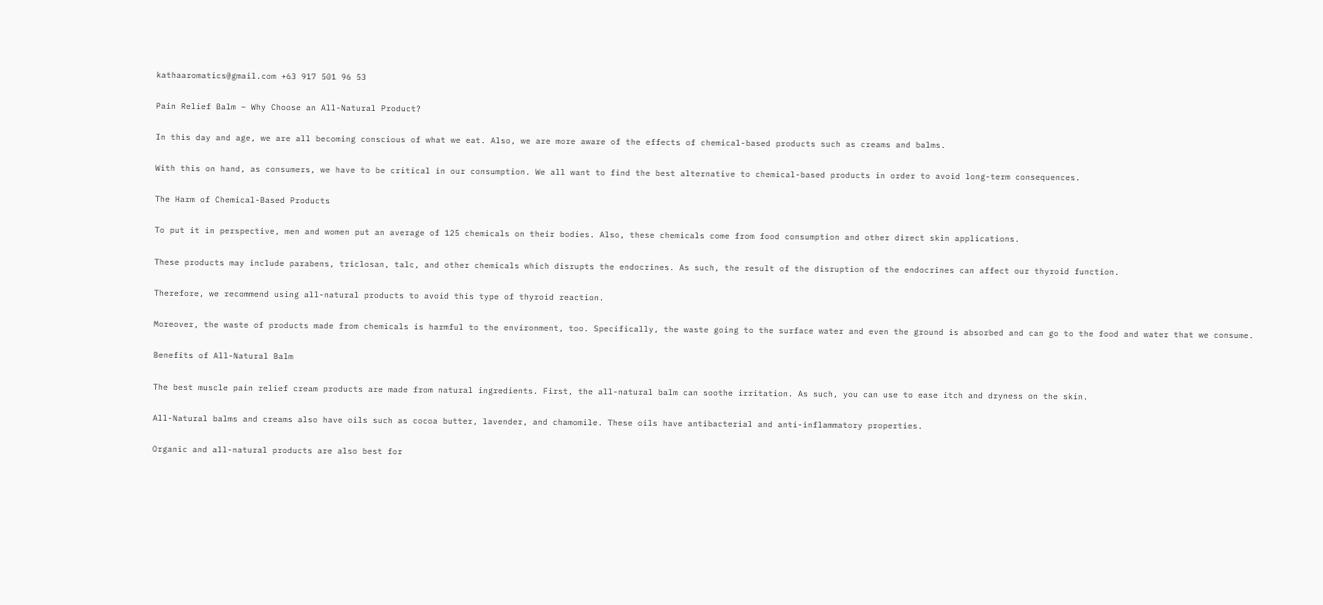kathaaromatics@gmail.com +63 917 501 96 53

Pain Relief Balm – Why Choose an All-Natural Product?

In this day and age, we are all becoming conscious of what we eat. Also, we are more aware of the effects of chemical-based products such as creams and balms.

With this on hand, as consumers, we have to be critical in our consumption. We all want to find the best alternative to chemical-based products in order to avoid long-term consequences.

The Harm of Chemical-Based Products

To put it in perspective, men and women put an average of 125 chemicals on their bodies. Also, these chemicals come from food consumption and other direct skin applications.

These products may include parabens, triclosan, talc, and other chemicals which disrupts the endocrines. As such, the result of the disruption of the endocrines can affect our thyroid function.

Therefore, we recommend using all-natural products to avoid this type of thyroid reaction.

Moreover, the waste of products made from chemicals is harmful to the environment, too. Specifically, the waste going to the surface water and even the ground is absorbed and can go to the food and water that we consume.

Benefits of All-Natural Balm

The best muscle pain relief cream products are made from natural ingredients. First, the all-natural balm can soothe irritation. As such, you can use to ease itch and dryness on the skin.

All-Natural balms and creams also have oils such as cocoa butter, lavender, and chamomile. These oils have antibacterial and anti-inflammatory properties.

Organic and all-natural products are also best for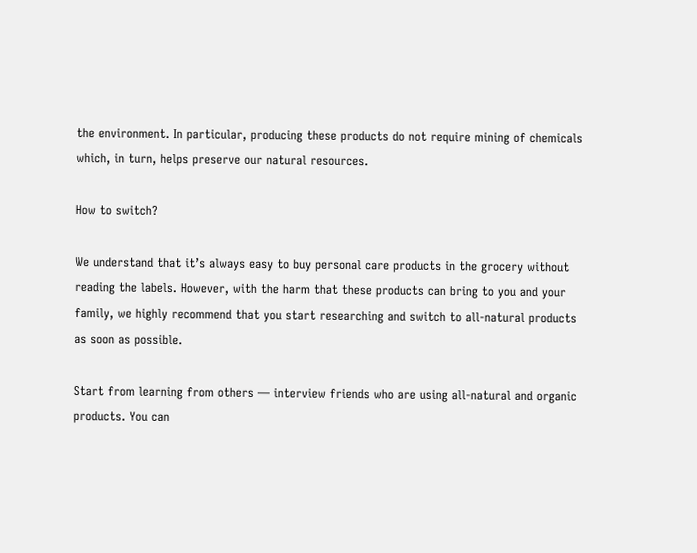the environment. In particular, producing these products do not require mining of chemicals which, in turn, helps preserve our natural resources.

How to switch?

We understand that it’s always easy to buy personal care products in the grocery without reading the labels. However, with the harm that these products can bring to you and your family, we highly recommend that you start researching and switch to all-natural products as soon as possible.

Start from learning from others — interview friends who are using all-natural and organic products. You can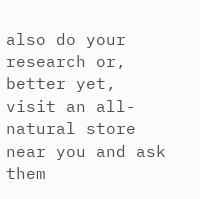also do your research or, better yet, visit an all-natural store near you and ask them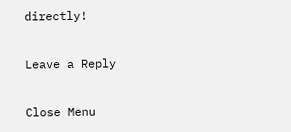directly!

Leave a Reply

Close Menu